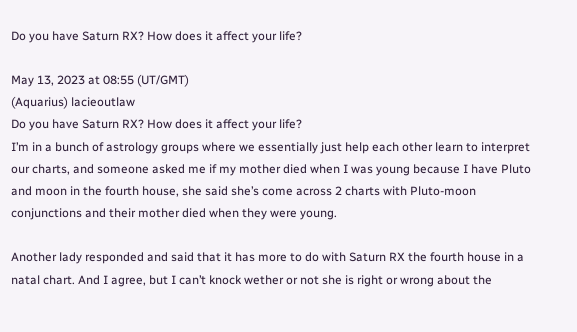Do you have Saturn RX? How does it affect your life?

May 13, 2023 at 08:55 (UT/GMT)
(Aquarius) lacieoutlaw
Do you have Saturn RX? How does it affect your life?
I’m in a bunch of astrology groups where we essentially just help each other learn to interpret our charts, and someone asked me if my mother died when I was young because I have Pluto and moon in the fourth house, she said she’s come across 2 charts with Pluto-moon conjunctions and their mother died when they were young.

Another lady responded and said that it has more to do with Saturn RX the fourth house in a natal chart. And I agree, but I can’t knock wether or not she is right or wrong about the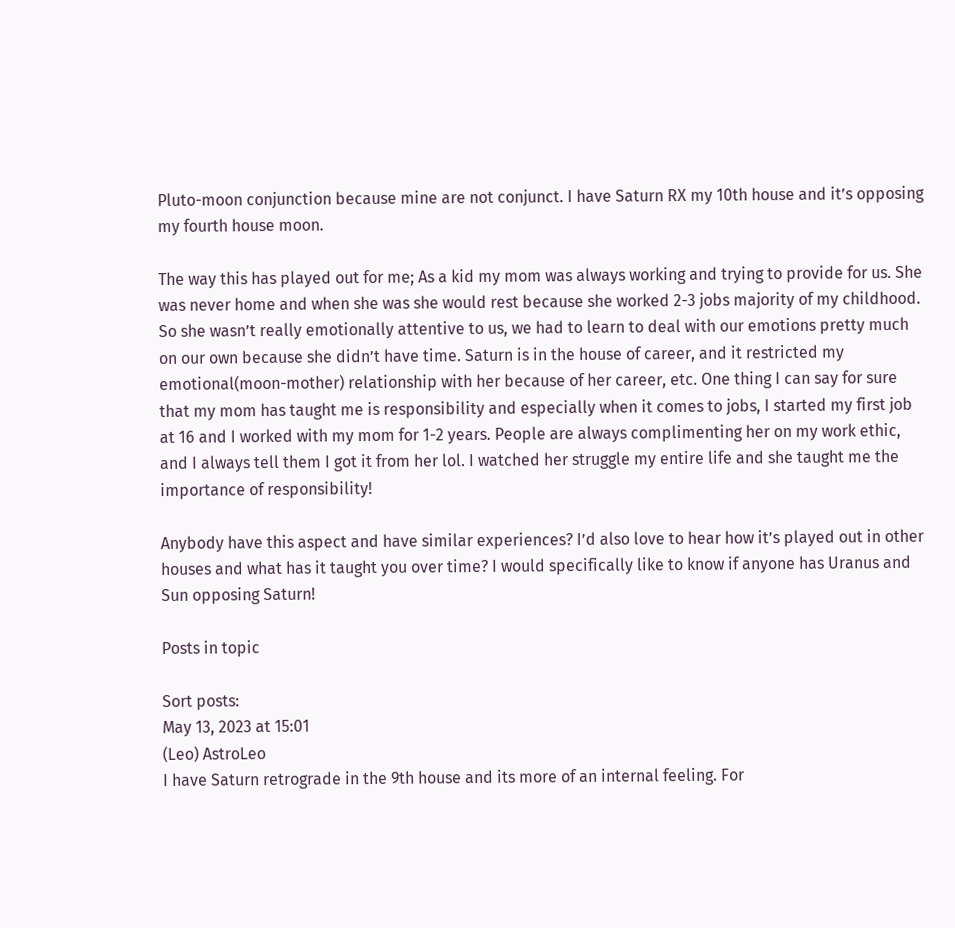Pluto-moon conjunction because mine are not conjunct. I have Saturn RX my 10th house and it’s opposing my fourth house moon.

The way this has played out for me; As a kid my mom was always working and trying to provide for us. She was never home and when she was she would rest because she worked 2-3 jobs majority of my childhood. So she wasn’t really emotionally attentive to us, we had to learn to deal with our emotions pretty much on our own because she didn’t have time. Saturn is in the house of career, and it restricted my emotional(moon-mother) relationship with her because of her career, etc. One thing I can say for sure that my mom has taught me is responsibility and especially when it comes to jobs, I started my first job at 16 and I worked with my mom for 1-2 years. People are always complimenting her on my work ethic, and I always tell them I got it from her lol. I watched her struggle my entire life and she taught me the importance of responsibility!

Anybody have this aspect and have similar experiences? I’d also love to hear how it’s played out in other houses and what has it taught you over time? I would specifically like to know if anyone has Uranus and Sun opposing Saturn!

Posts in topic

Sort posts:
May 13, 2023 at 15:01
(Leo) AstroLeo
I have Saturn retrograde in the 9th house and its more of an internal feeling. For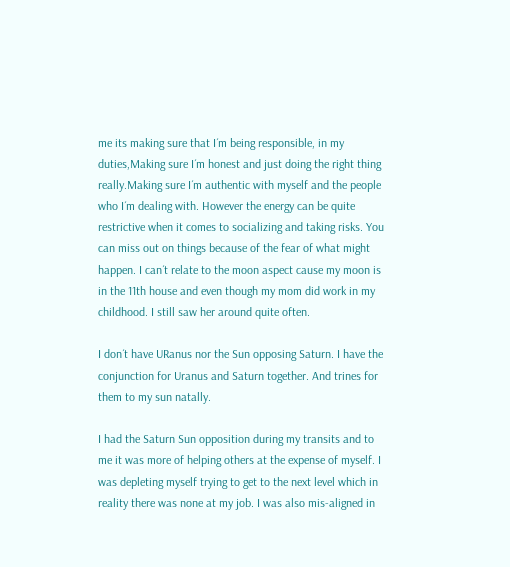me its making sure that I´m being responsible, in my duties,Making sure I´m honest and just doing the right thing really.Making sure I´m authentic with myself and the people who I´m dealing with. However the energy can be quite restrictive when it comes to socializing and taking risks. You can miss out on things because of the fear of what might happen. I can´t relate to the moon aspect cause my moon is in the 11th house and even though my mom did work in my childhood. I still saw her around quite often.

I don´t have URanus nor the Sun opposing Saturn. I have the conjunction for Uranus and Saturn together. And trines for them to my sun natally.

I had the Saturn Sun opposition during my transits and to me it was more of helping others at the expense of myself. I was depleting myself trying to get to the next level which in reality there was none at my job. I was also mis-aligned in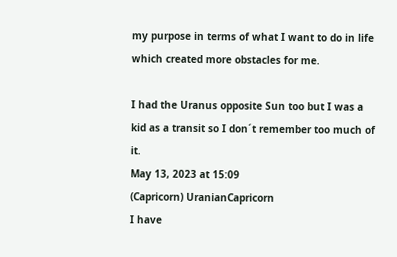my purpose in terms of what I want to do in life which created more obstacles for me.

I had the Uranus opposite Sun too but I was a kid as a transit so I don´t remember too much of it.
May 13, 2023 at 15:09
(Capricorn) UranianCapricorn
I have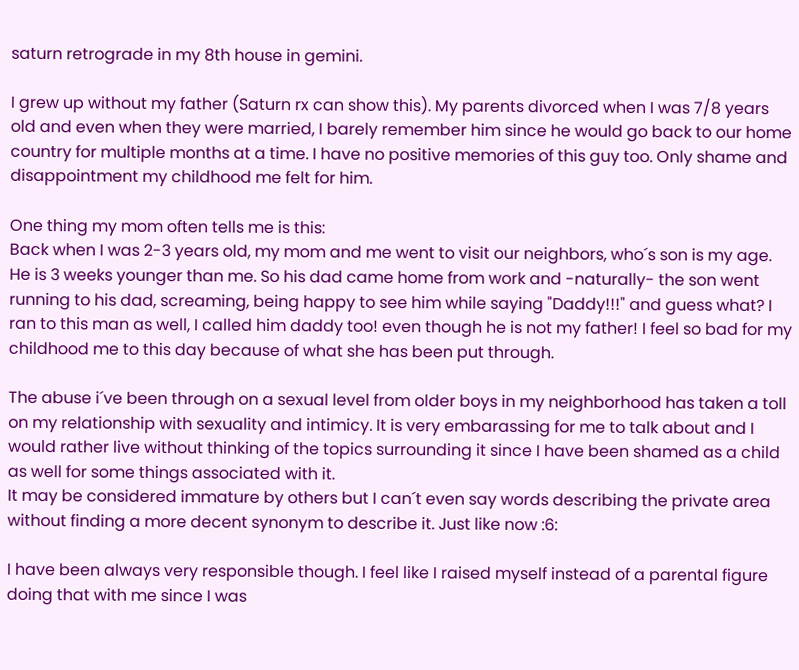saturn retrograde in my 8th house in gemini.

I grew up without my father (Saturn rx can show this). My parents divorced when I was 7/8 years old and even when they were married, I barely remember him since he would go back to our home country for multiple months at a time. I have no positive memories of this guy too. Only shame and disappointment my childhood me felt for him.

One thing my mom often tells me is this:
Back when I was 2-3 years old, my mom and me went to visit our neighbors, who´s son is my age. He is 3 weeks younger than me. So his dad came home from work and -naturally- the son went running to his dad, screaming, being happy to see him while saying "Daddy!!!" and guess what? I ran to this man as well, I called him daddy too! even though he is not my father! I feel so bad for my childhood me to this day because of what she has been put through.

The abuse i´ve been through on a sexual level from older boys in my neighborhood has taken a toll on my relationship with sexuality and intimicy. It is very embarassing for me to talk about and I would rather live without thinking of the topics surrounding it since I have been shamed as a child as well for some things associated with it.
It may be considered immature by others but I can´t even say words describing the private area without finding a more decent synonym to describe it. Just like now :6:

I have been always very responsible though. I feel like I raised myself instead of a parental figure doing that with me since I was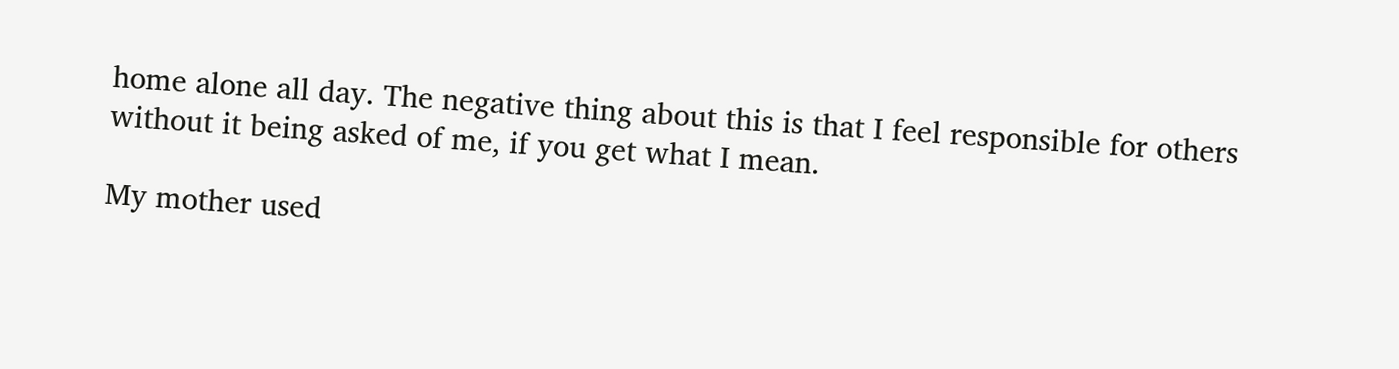home alone all day. The negative thing about this is that I feel responsible for others without it being asked of me, if you get what I mean.

My mother used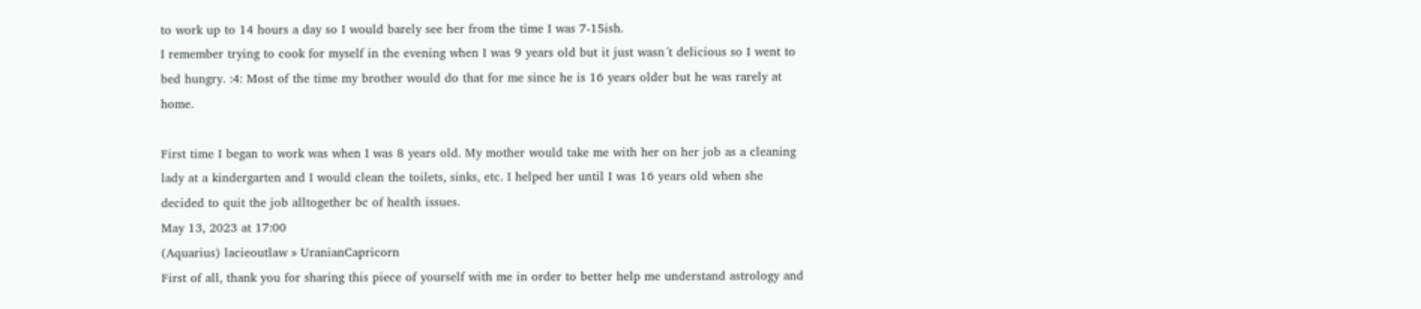to work up to 14 hours a day so I would barely see her from the time I was 7-15ish.
I remember trying to cook for myself in the evening when I was 9 years old but it just wasn´t delicious so I went to bed hungry. :4: Most of the time my brother would do that for me since he is 16 years older but he was rarely at home.

First time I began to work was when I was 8 years old. My mother would take me with her on her job as a cleaning lady at a kindergarten and I would clean the toilets, sinks, etc. I helped her until I was 16 years old when she decided to quit the job alltogether bc of health issues.
May 13, 2023 at 17:00
(Aquarius) lacieoutlaw » UranianCapricorn
First of all, thank you for sharing this piece of yourself with me in order to better help me understand astrology and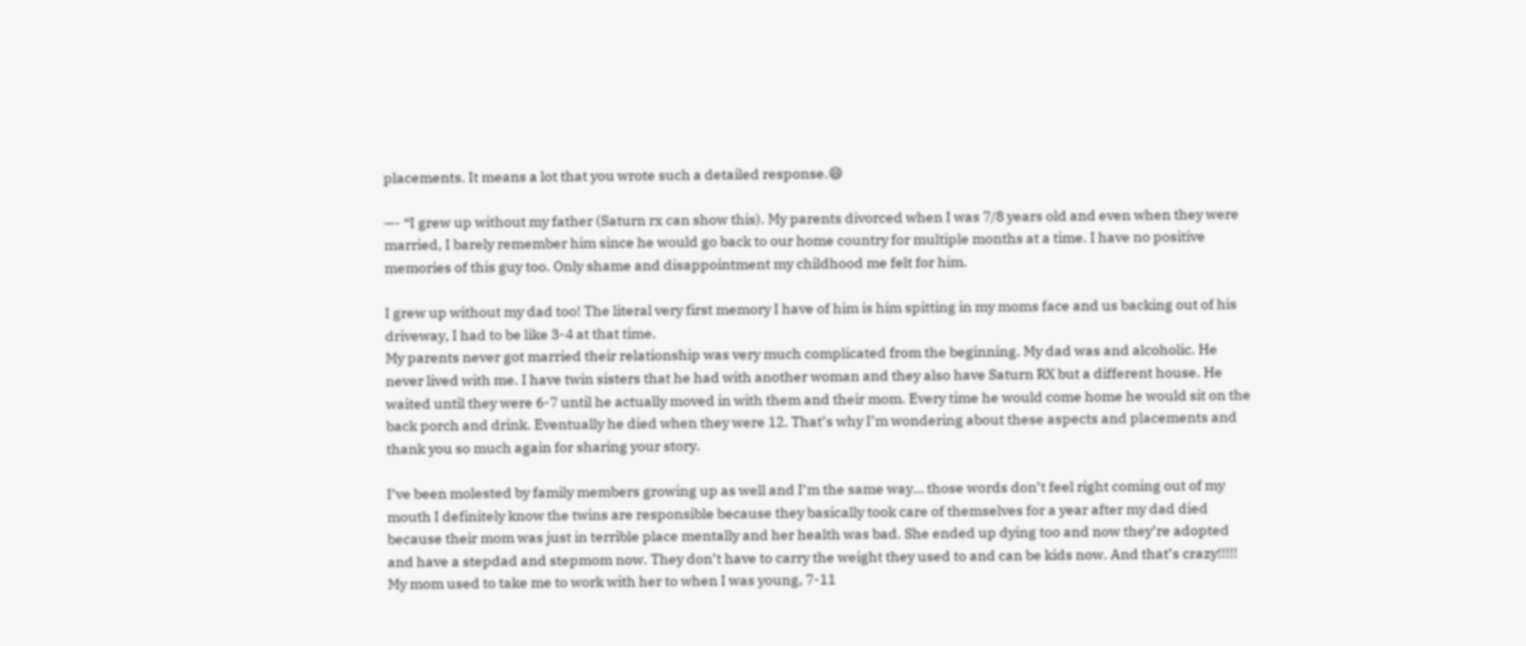placements. It means a lot that you wrote such a detailed response.😄

—- “I grew up without my father (Saturn rx can show this). My parents divorced when I was 7/8 years old and even when they were married, I barely remember him since he would go back to our home country for multiple months at a time. I have no positive memories of this guy too. Only shame and disappointment my childhood me felt for him.

I grew up without my dad too! The literal very first memory I have of him is him spitting in my moms face and us backing out of his driveway, I had to be like 3-4 at that time.
My parents never got married their relationship was very much complicated from the beginning. My dad was and alcoholic. He never lived with me. I have twin sisters that he had with another woman and they also have Saturn RX but a different house. He waited until they were 6-7 until he actually moved in with them and their mom. Every time he would come home he would sit on the back porch and drink. Eventually he died when they were 12. That’s why I’m wondering about these aspects and placements and thank you so much again for sharing your story.

I’ve been molested by family members growing up as well and I’m the same way… those words don’t feel right coming out of my mouth I definitely know the twins are responsible because they basically took care of themselves for a year after my dad died because their mom was just in terrible place mentally and her health was bad. She ended up dying too and now they’re adopted and have a stepdad and stepmom now. They don’t have to carry the weight they used to and can be kids now. And that’s crazy!!!!! My mom used to take me to work with her to when I was young, 7-11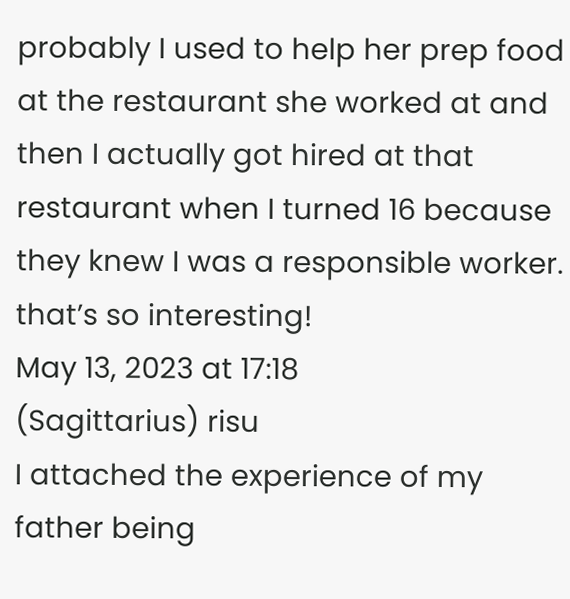probably I used to help her prep food at the restaurant she worked at and then I actually got hired at that restaurant when I turned 16 because they knew I was a responsible worker. that’s so interesting!
May 13, 2023 at 17:18
(Sagittarius) risu
I attached the experience of my father being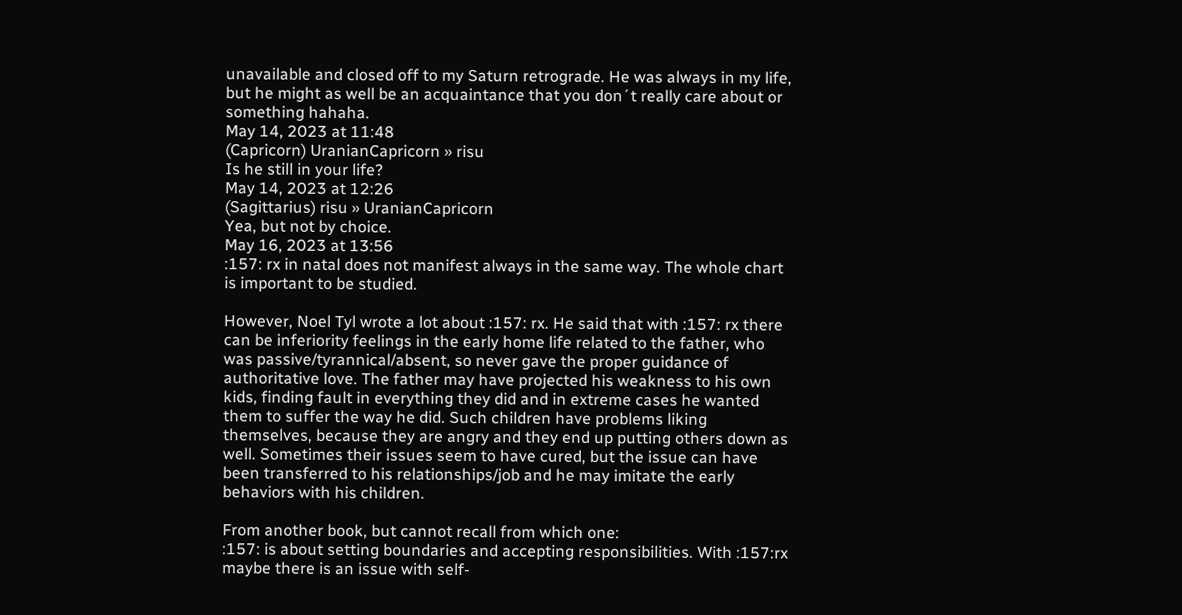unavailable and closed off to my Saturn retrograde. He was always in my life, but he might as well be an acquaintance that you don´t really care about or something hahaha.
May 14, 2023 at 11:48
(Capricorn) UranianCapricorn » risu
Is he still in your life?
May 14, 2023 at 12:26
(Sagittarius) risu » UranianCapricorn
Yea, but not by choice.
May 16, 2023 at 13:56
:157: rx in natal does not manifest always in the same way. The whole chart is important to be studied.

However, Noel Tyl wrote a lot about :157: rx. He said that with :157: rx there can be inferiority feelings in the early home life related to the father, who was passive/tyrannical/absent, so never gave the proper guidance of authoritative love. The father may have projected his weakness to his own kids, finding fault in everything they did and in extreme cases he wanted them to suffer the way he did. Such children have problems liking themselves, because they are angry and they end up putting others down as well. Sometimes their issues seem to have cured, but the issue can have been transferred to his relationships/job and he may imitate the early behaviors with his children.

From another book, but cannot recall from which one:
:157: is about setting boundaries and accepting responsibilities. With :157:rx maybe there is an issue with self-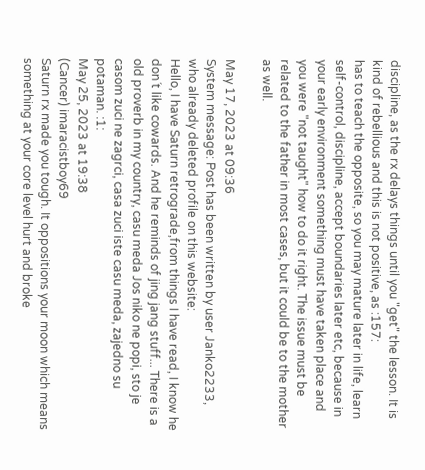discipline, as the rx delays things until you "get" the lesson. It is kind of rebellious and this is not positive, as :157:
has to teach the opposite, so you may mature later in life, learn self-control, discipline, accept boundaries later etc, because in your early environment something must have taken place and you were "not taught" how to do it right. The issue must be related to the father in most cases, but it could be to the mother as well.

May 17, 2023 at 09:36
System message: Post has been written by user Janko2233, who already deleted profile on this website:
Hello, I have Saturn retrograde,from things I have read, I know he don´t like cowards. And he reminds of jing jang stuff... There is a old proverb in my country, casu meda Jos niko ne popi, sto je casom zuci ne zagrci, casa zuci iste casu meda, zajedno su potaman. :1:
May 25, 2023 at 19:38
(Cancer) imaracistboy69
Saturn rx made you tough. It oppositions your moon which means something at your core level hurt and broke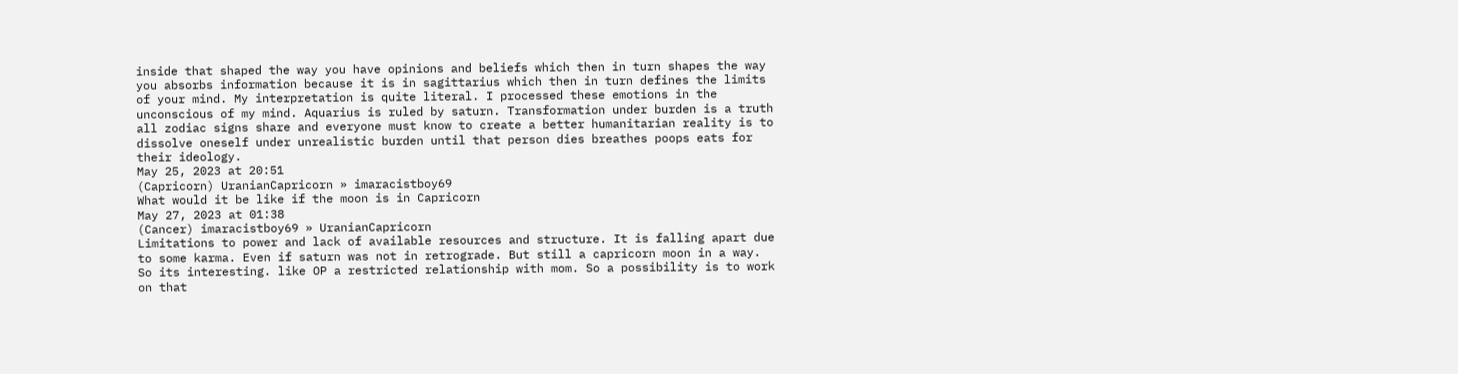inside that shaped the way you have opinions and beliefs which then in turn shapes the way you absorbs information because it is in sagittarius which then in turn defines the limits of your mind. My interpretation is quite literal. I processed these emotions in the unconscious of my mind. Aquarius is ruled by saturn. Transformation under burden is a truth all zodiac signs share and everyone must know to create a better humanitarian reality is to dissolve oneself under unrealistic burden until that person dies breathes poops eats for their ideology.
May 25, 2023 at 20:51
(Capricorn) UranianCapricorn » imaracistboy69
What would it be like if the moon is in Capricorn
May 27, 2023 at 01:38
(Cancer) imaracistboy69 » UranianCapricorn
Limitations to power and lack of available resources and structure. It is falling apart due to some karma. Even if saturn was not in retrograde. But still a capricorn moon in a way. So its interesting. like OP a restricted relationship with mom. So a possibility is to work on that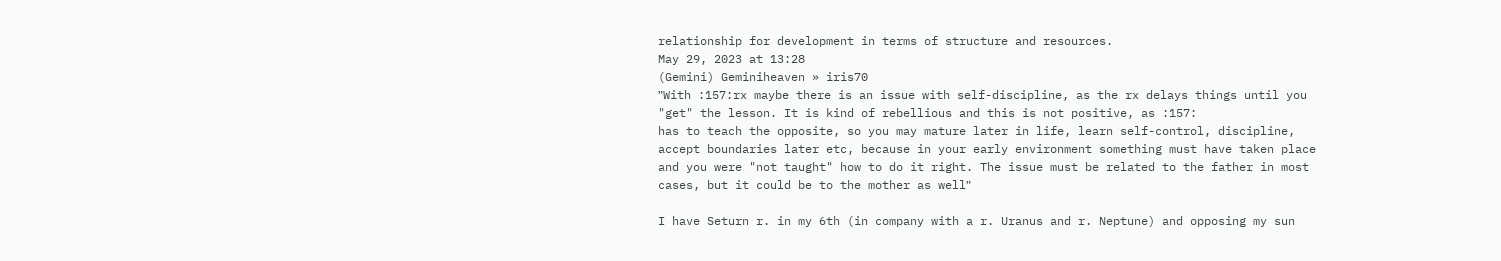relationship for development in terms of structure and resources.
May 29, 2023 at 13:28
(Gemini) Geminiheaven » iris70
״With :157:rx maybe there is an issue with self-discipline, as the rx delays things until you "get" the lesson. It is kind of rebellious and this is not positive, as :157:
has to teach the opposite, so you may mature later in life, learn self-control, discipline, accept boundaries later etc, because in your early environment something must have taken place and you were "not taught" how to do it right. The issue must be related to the father in most cases, but it could be to the mother as well״

I have Seturn r. in my 6th (in company with a r. Uranus and r. Neptune) and opposing my sun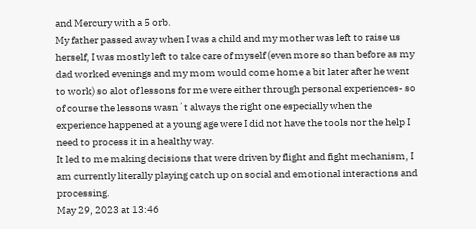and Mercury with a 5 orb.
My father passed away when I was a child and my mother was left to raise us herself, I was mostly left to take care of myself (even more so than before as my dad worked evenings and my mom would come home a bit later after he went to work) so alot of lessons for me were either through personal experiences- so of course the lessons wasn´t always the right one especially when the experience happened at a young age were I did not have the tools nor the help I need to process it in a healthy way.
It led to me making decisions that were driven by flight and fight mechanism, I am currently literally playing catch up on social and emotional interactions and processing.
May 29, 2023 at 13:46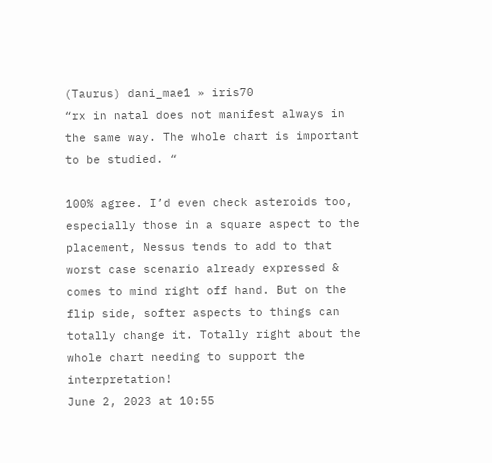(Taurus) dani_mae1 » iris70
“rx in natal does not manifest always in the same way. The whole chart is important to be studied. “

100% agree. I’d even check asteroids too, especially those in a square aspect to the placement, Nessus tends to add to that worst case scenario already expressed & comes to mind right off hand. But on the flip side, softer aspects to things can totally change it. Totally right about the whole chart needing to support the interpretation!
June 2, 2023 at 10:55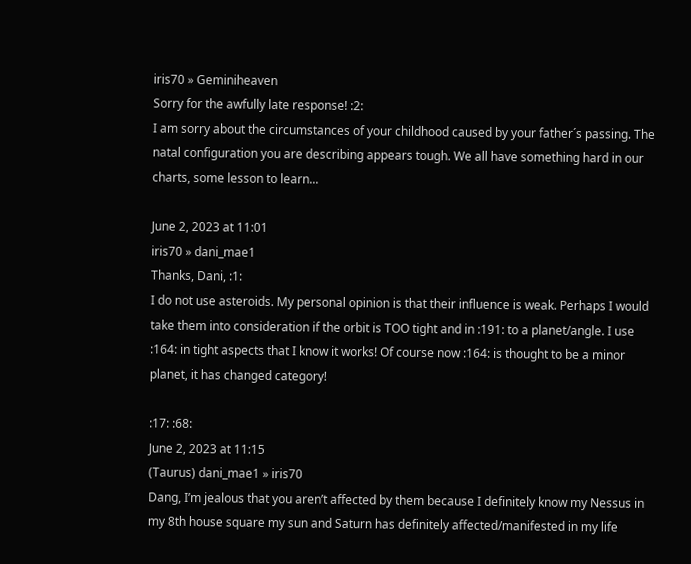iris70 » Geminiheaven
Sorry for the awfully late response! :2:
I am sorry about the circumstances of your childhood caused by your father´s passing. The natal configuration you are describing appears tough. We all have something hard in our charts, some lesson to learn...

June 2, 2023 at 11:01
iris70 » dani_mae1
Thanks, Dani, :1:
I do not use asteroids. My personal opinion is that their influence is weak. Perhaps I would take them into consideration if the orbit is TOO tight and in :191: to a planet/angle. I use :164: in tight aspects that I know it works! Of course now :164: is thought to be a minor planet, it has changed category!

:17: :68:
June 2, 2023 at 11:15
(Taurus) dani_mae1 » iris70
Dang, I’m jealous that you aren’t affected by them because I definitely know my Nessus in my 8th house square my sun and Saturn has definitely affected/manifested in my life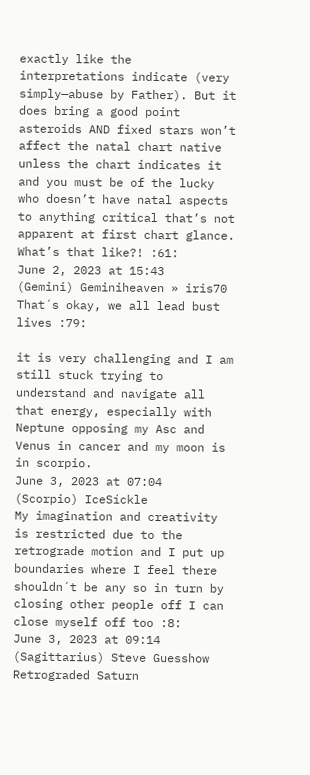exactly like the interpretations indicate (very simply—abuse by Father). But it does bring a good point asteroids AND fixed stars won’t affect the natal chart native unless the chart indicates it and you must be of the lucky who doesn’t have natal aspects to anything critical that’s not apparent at first chart glance. What’s that like?! :61:
June 2, 2023 at 15:43
(Gemini) Geminiheaven » iris70
That´s okay, we all lead bust lives :79:

it is very challenging and I am still stuck trying to understand and navigate all that energy, especially with Neptune opposing my Asc and Venus in cancer and my moon is in scorpio.
June 3, 2023 at 07:04
(Scorpio) IceSíckle
My imagination and creativity is restricted due to the retrograde motion and I put up boundaries where I feel there shouldn´t be any so in turn by closing other people off I can close myself off too :8:
June 3, 2023 at 09:14
(Sagittarius) Steve Guesshow
Retrograded Saturn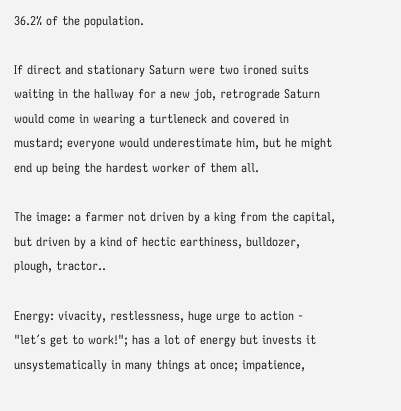36.2% of the population.

If direct and stationary Saturn were two ironed suits waiting in the hallway for a new job, retrograde Saturn would come in wearing a turtleneck and covered in mustard; everyone would underestimate him, but he might end up being the hardest worker of them all.

The image: a farmer not driven by a king from the capital, but driven by a kind of hectic earthiness, bulldozer, plough, tractor..

Energy: vivacity, restlessness, huge urge to action - "let´s get to work!"; has a lot of energy but invests it unsystematically in many things at once; impatience,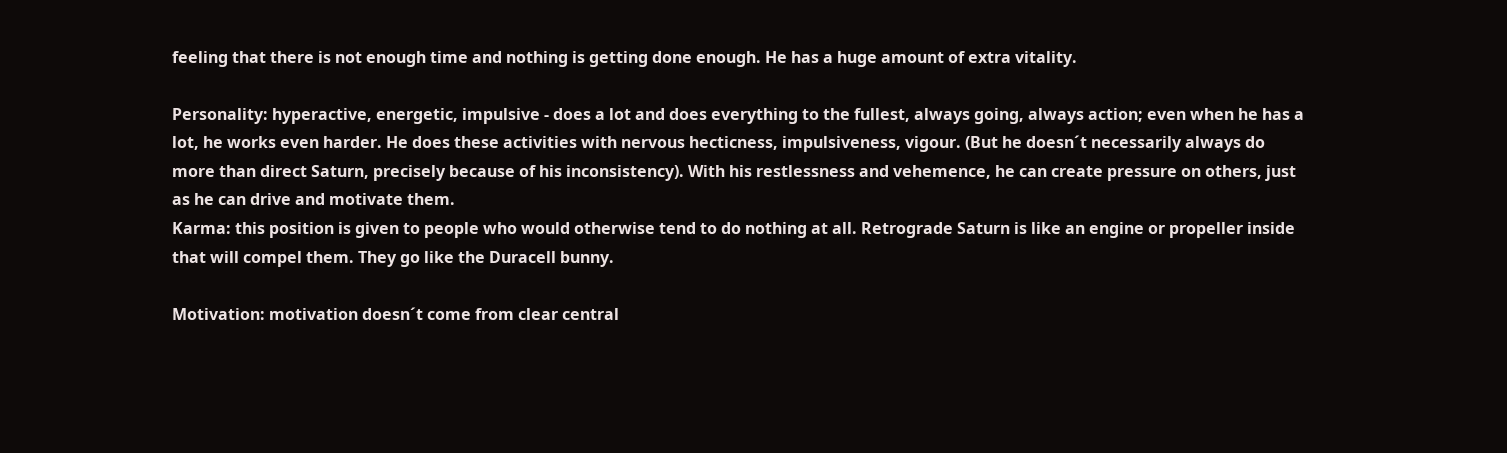feeling that there is not enough time and nothing is getting done enough. He has a huge amount of extra vitality.

Personality: hyperactive, energetic, impulsive - does a lot and does everything to the fullest, always going, always action; even when he has a lot, he works even harder. He does these activities with nervous hecticness, impulsiveness, vigour. (But he doesn´t necessarily always do more than direct Saturn, precisely because of his inconsistency). With his restlessness and vehemence, he can create pressure on others, just as he can drive and motivate them.
Karma: this position is given to people who would otherwise tend to do nothing at all. Retrograde Saturn is like an engine or propeller inside that will compel them. They go like the Duracell bunny.

Motivation: motivation doesn´t come from clear central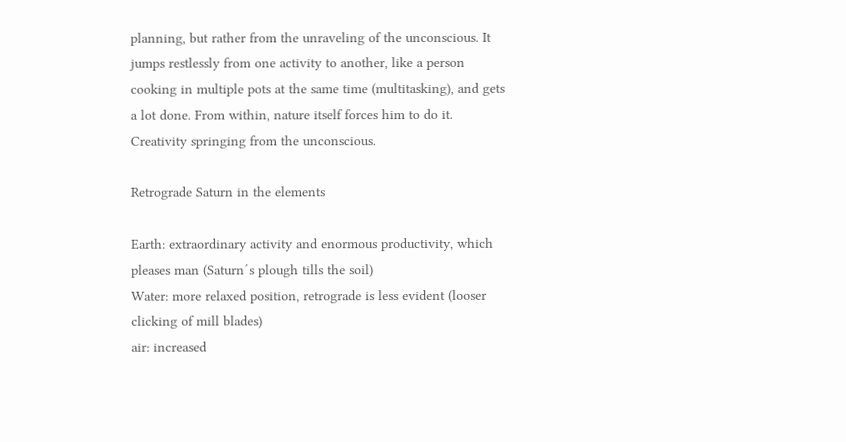planning, but rather from the unraveling of the unconscious. It jumps restlessly from one activity to another, like a person cooking in multiple pots at the same time (multitasking), and gets a lot done. From within, nature itself forces him to do it. Creativity springing from the unconscious.

Retrograde Saturn in the elements

Earth: extraordinary activity and enormous productivity, which pleases man (Saturn´s plough tills the soil)
Water: more relaxed position, retrograde is less evident (looser clicking of mill blades)
air: increased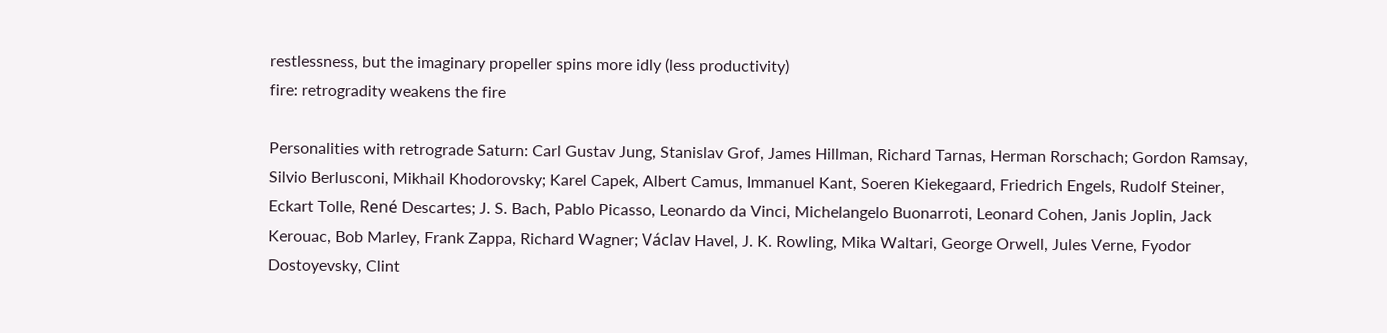restlessness, but the imaginary propeller spins more idly (less productivity)
fire: retrogradity weakens the fire

Personalities with retrograde Saturn: Carl Gustav Jung, Stanislav Grof, James Hillman, Richard Tarnas, Herman Rorschach; Gordon Ramsay, Silvio Berlusconi, Mikhail Khodorovsky; Karel Capek, Albert Camus, Immanuel Kant, Soeren Kiekegaard, Friedrich Engels, Rudolf Steiner, Eckart Tolle, René Descartes; J. S. Bach, Pablo Picasso, Leonardo da Vinci, Michelangelo Buonarroti, Leonard Cohen, Janis Joplin, Jack Kerouac, Bob Marley, Frank Zappa, Richard Wagner; Václav Havel, J. K. Rowling, Mika Waltari, George Orwell, Jules Verne, Fyodor Dostoyevsky, Clint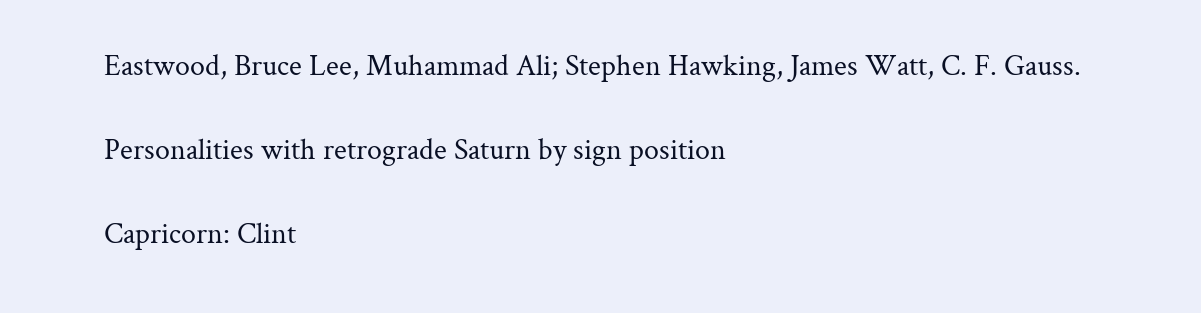Eastwood, Bruce Lee, Muhammad Ali; Stephen Hawking, James Watt, C. F. Gauss.

Personalities with retrograde Saturn by sign position

Capricorn: Clint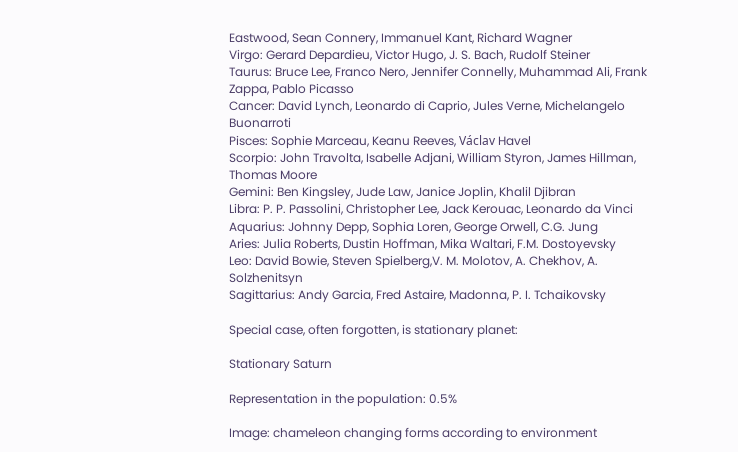Eastwood, Sean Connery, Immanuel Kant, Richard Wagner
Virgo: Gerard Depardieu, Victor Hugo, J. S. Bach, Rudolf Steiner
Taurus: Bruce Lee, Franco Nero, Jennifer Connelly, Muhammad Ali, Frank Zappa, Pablo Picasso
Cancer: David Lynch, Leonardo di Caprio, Jules Verne, Michelangelo Buonarroti
Pisces: Sophie Marceau, Keanu Reeves, Václav Havel
Scorpio: John Travolta, Isabelle Adjani, William Styron, James Hillman, Thomas Moore
Gemini: Ben Kingsley, Jude Law, Janice Joplin, Khalil Djibran
Libra: P. P. Passolini, Christopher Lee, Jack Kerouac, Leonardo da Vinci
Aquarius: Johnny Depp, Sophia Loren, George Orwell, C.G. Jung
Aries: Julia Roberts, Dustin Hoffman, Mika Waltari, F.M. Dostoyevsky
Leo: David Bowie, Steven Spielberg,V. M. Molotov, A. Chekhov, A. Solzhenitsyn
Sagittarius: Andy Garcia, Fred Astaire, Madonna, P. I. Tchaikovsky

Special case, often forgotten, is stationary planet:

Stationary Saturn

Representation in the population: 0.5%

Image: chameleon changing forms according to environment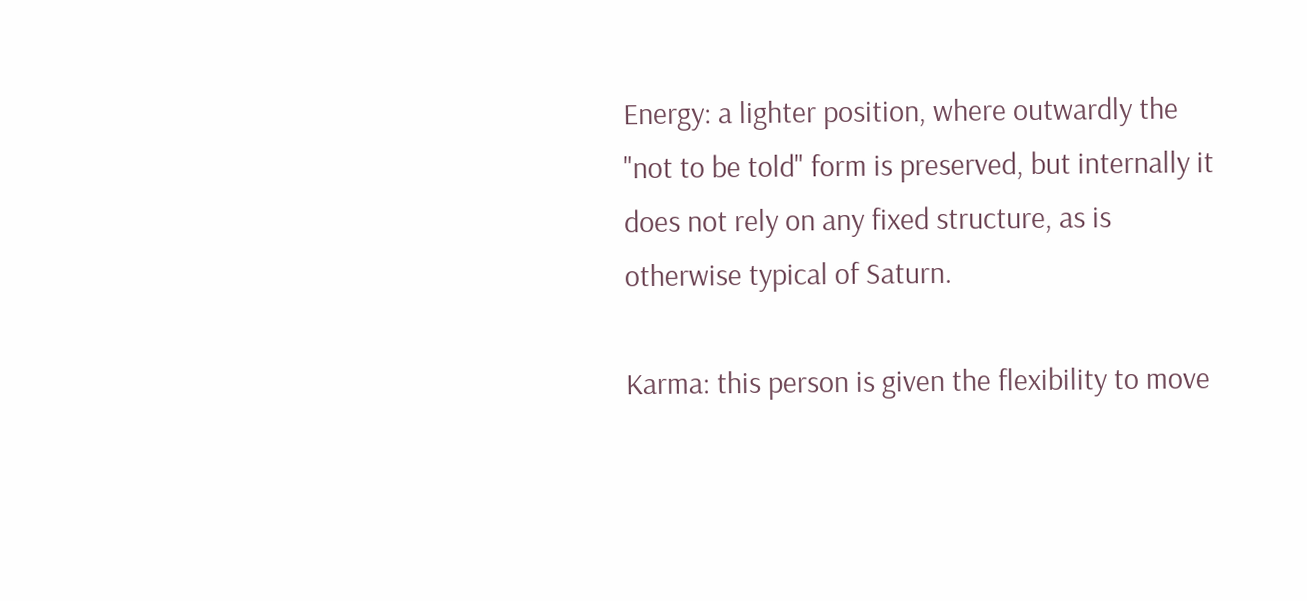Energy: a lighter position, where outwardly the "not to be told" form is preserved, but internally it does not rely on any fixed structure, as is otherwise typical of Saturn.

Karma: this person is given the flexibility to move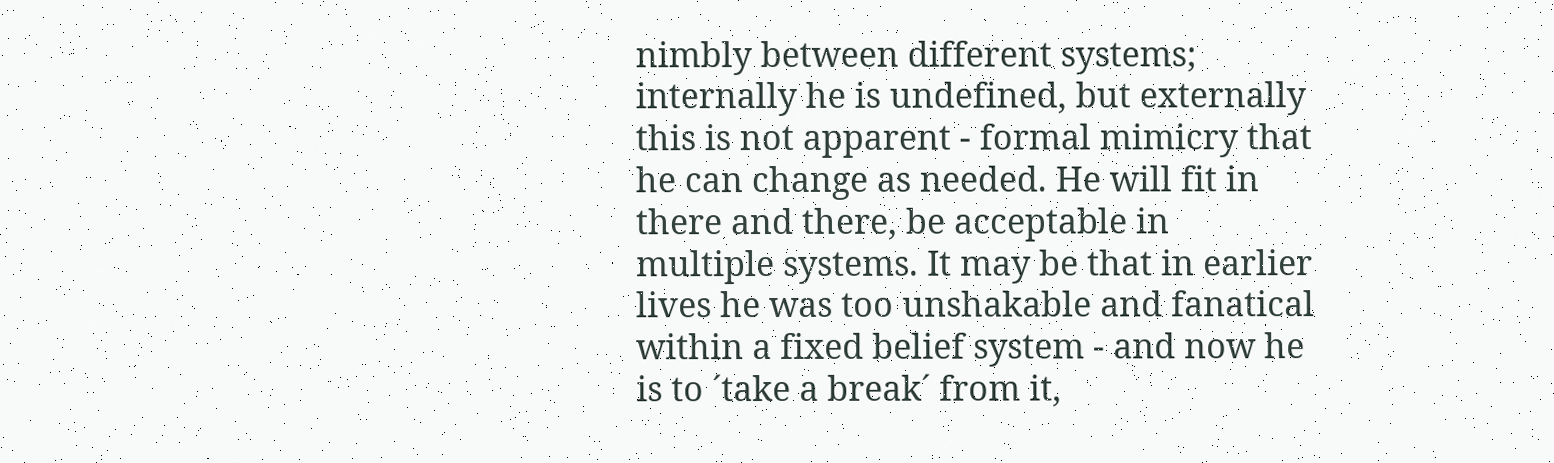nimbly between different systems; internally he is undefined, but externally this is not apparent - formal mimicry that he can change as needed. He will fit in there and there, be acceptable in multiple systems. It may be that in earlier lives he was too unshakable and fanatical within a fixed belief system - and now he is to ´take a break´ from it,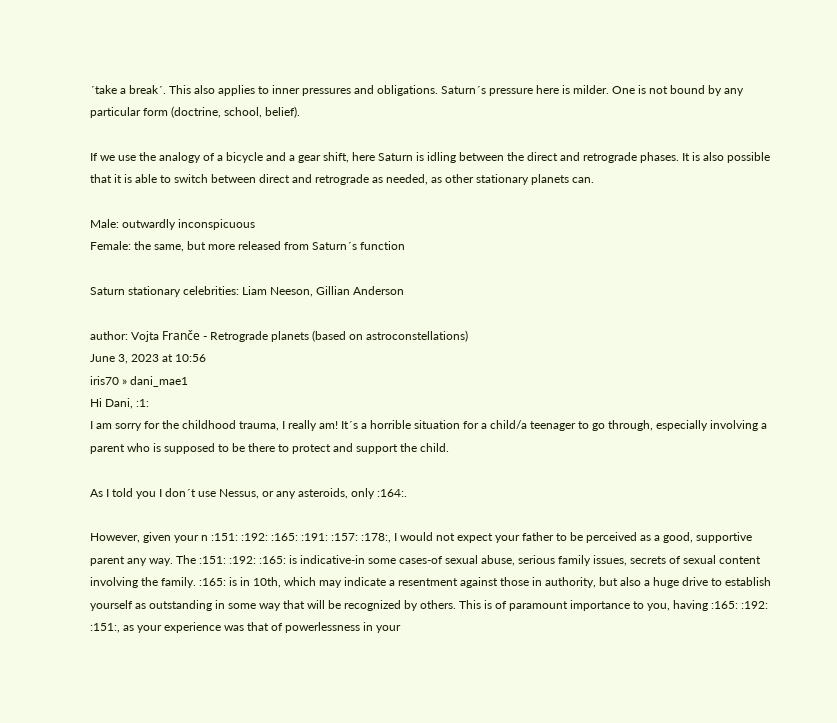´take a break´. This also applies to inner pressures and obligations. Saturn´s pressure here is milder. One is not bound by any particular form (doctrine, school, belief).

If we use the analogy of a bicycle and a gear shift, here Saturn is idling between the direct and retrograde phases. It is also possible that it is able to switch between direct and retrograde as needed, as other stationary planets can.

Male: outwardly inconspicuous
Female: the same, but more released from Saturn´s function

Saturn stationary celebrities: Liam Neeson, Gillian Anderson

author: Vojta Franče - Retrograde planets (based on astroconstellations)
June 3, 2023 at 10:56
iris70 » dani_mae1
Hi Dani, :1:
I am sorry for the childhood trauma, I really am! It´s a horrible situation for a child/a teenager to go through, especially involving a parent who is supposed to be there to protect and support the child.

As I told you I don´t use Nessus, or any asteroids, only :164:.

However, given your n :151: :192: :165: :191: :157: :178:, I would not expect your father to be perceived as a good, supportive parent any way. The :151: :192: :165: is indicative-in some cases-of sexual abuse, serious family issues, secrets of sexual content involving the family. :165: is in 10th, which may indicate a resentment against those in authority, but also a huge drive to establish yourself as outstanding in some way that will be recognized by others. This is of paramount importance to you, having :165: :192: :151:, as your experience was that of powerlessness in your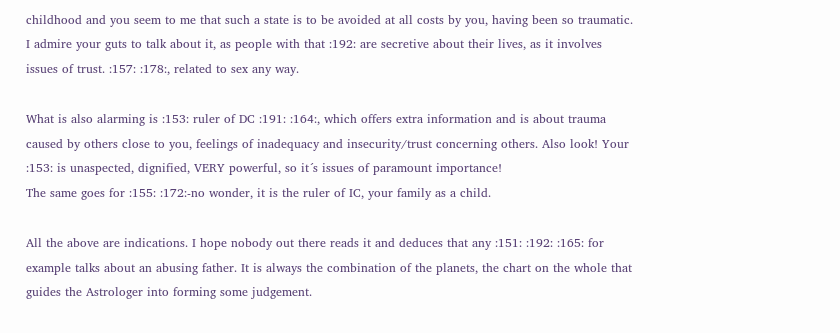childhood and you seem to me that such a state is to be avoided at all costs by you, having been so traumatic. I admire your guts to talk about it, as people with that :192: are secretive about their lives, as it involves issues of trust. :157: :178:, related to sex any way.

What is also alarming is :153: ruler of DC :191: :164:, which offers extra information and is about trauma caused by others close to you, feelings of inadequacy and insecurity/trust concerning others. Also look! Your :153: is unaspected, dignified, VERY powerful, so it´s issues of paramount importance!
The same goes for :155: :172:-no wonder, it is the ruler of IC, your family as a child.

All the above are indications. I hope nobody out there reads it and deduces that any :151: :192: :165: for example talks about an abusing father. It is always the combination of the planets, the chart on the whole that guides the Astrologer into forming some judgement.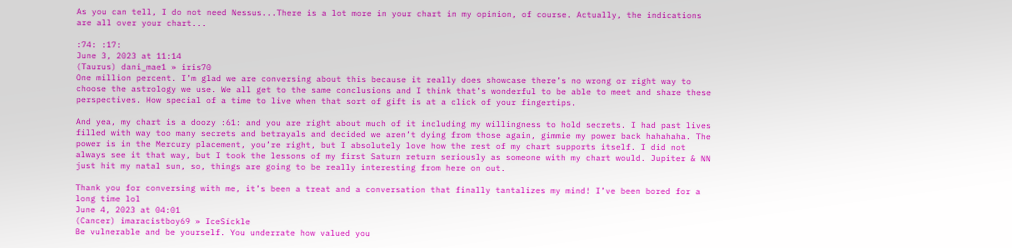As you can tell, I do not need Nessus...There is a lot more in your chart in my opinion, of course. Actually, the indications are all over your chart...

:74: :17:
June 3, 2023 at 11:14
(Taurus) dani_mae1 » iris70
One million percent. I’m glad we are conversing about this because it really does showcase there’s no wrong or right way to choose the astrology we use. We all get to the same conclusions and I think that’s wonderful to be able to meet and share these perspectives. How special of a time to live when that sort of gift is at a click of your fingertips.

And yea, my chart is a doozy :61: and you are right about much of it including my willingness to hold secrets. I had past lives filled with way too many secrets and betrayals and decided we aren’t dying from those again, gimmie my power back hahahaha. The power is in the Mercury placement, you’re right, but I absolutely love how the rest of my chart supports itself. I did not always see it that way, but I took the lessons of my first Saturn return seriously as someone with my chart would. Jupiter & NN just hit my natal sun, so, things are going to be really interesting from here on out.

Thank you for conversing with me, it’s been a treat and a conversation that finally tantalizes my mind! I’ve been bored for a long time lol
June 4, 2023 at 04:01
(Cancer) imaracistboy69 » IceSíckle
Be vulnerable and be yourself. You underrate how valued you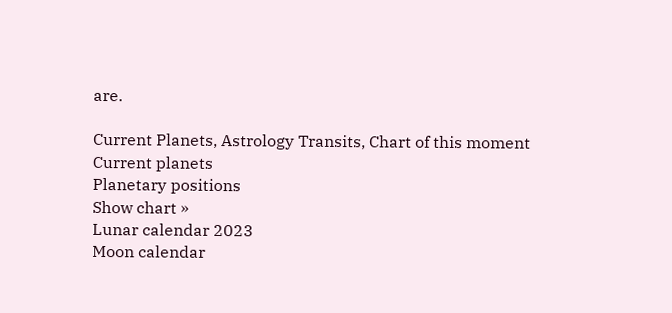are.

Current Planets, Astrology Transits, Chart of this moment
Current planets
Planetary positions
Show chart »
Lunar calendar 2023
Moon calendar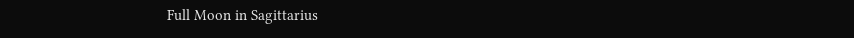Full Moon in Sagittarius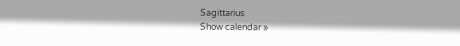Sagittarius
Show calendar »